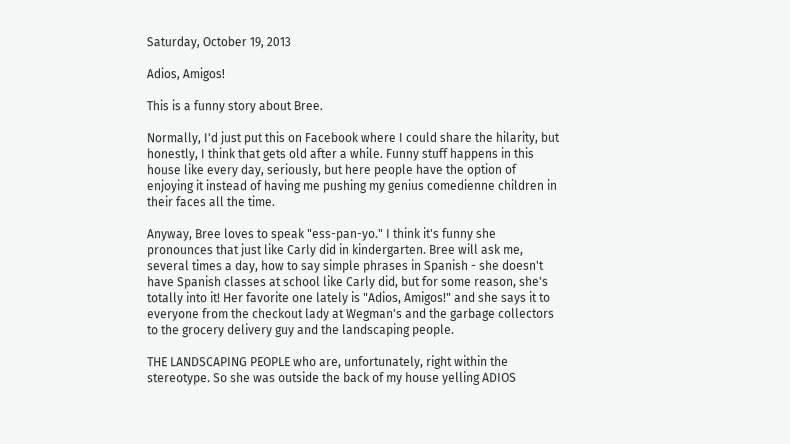Saturday, October 19, 2013

Adios, Amigos!

This is a funny story about Bree.

Normally, I'd just put this on Facebook where I could share the hilarity, but honestly, I think that gets old after a while. Funny stuff happens in this house like every day, seriously, but here people have the option of enjoying it instead of having me pushing my genius comedienne children in their faces all the time.

Anyway, Bree loves to speak "ess-pan-yo." I think it's funny she pronounces that just like Carly did in kindergarten. Bree will ask me, several times a day, how to say simple phrases in Spanish - she doesn't have Spanish classes at school like Carly did, but for some reason, she's totally into it! Her favorite one lately is "Adios, Amigos!" and she says it to everyone from the checkout lady at Wegman's and the garbage collectors to the grocery delivery guy and the landscaping people.

THE LANDSCAPING PEOPLE who are, unfortunately, right within the stereotype. So she was outside the back of my house yelling ADIOS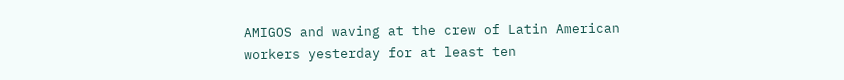AMIGOS and waving at the crew of Latin American workers yesterday for at least ten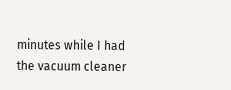minutes while I had the vacuum cleaner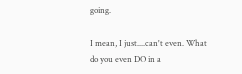going.

I mean, I just....can't even. What do you even DO in a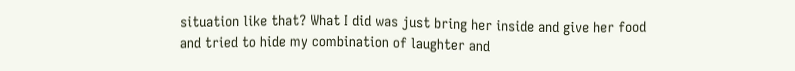situation like that? What I did was just bring her inside and give her food and tried to hide my combination of laughter and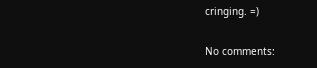cringing. =)

No comments: